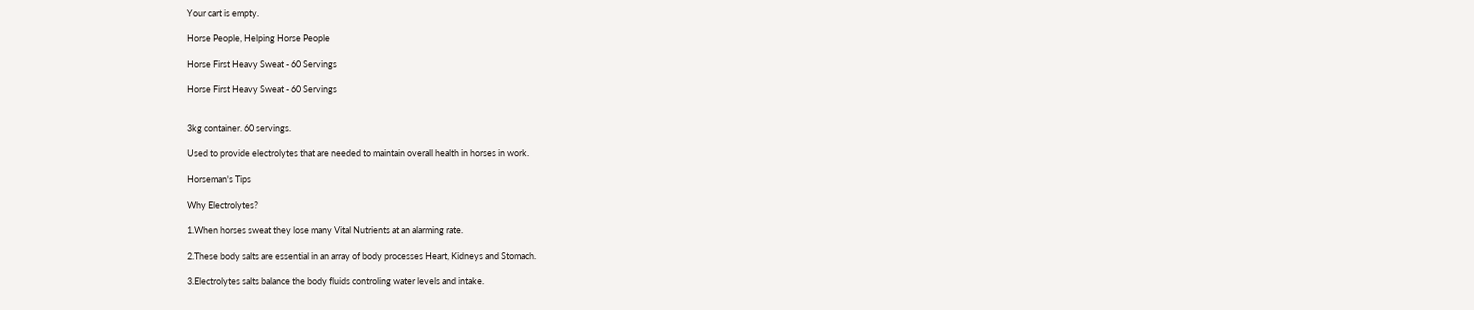Your cart is empty.

Horse People, Helping Horse People

Horse First Heavy Sweat - 60 Servings

Horse First Heavy Sweat - 60 Servings


3kg container. 60 servings.

Used to provide electrolytes that are needed to maintain overall health in horses in work.

Horseman's Tips

Why Electrolytes?

1.When horses sweat they lose many Vital Nutrients at an alarming rate.

2.These body salts are essential in an array of body processes Heart, Kidneys and Stomach.

3.Electrolytes salts balance the body fluids controling water levels and intake.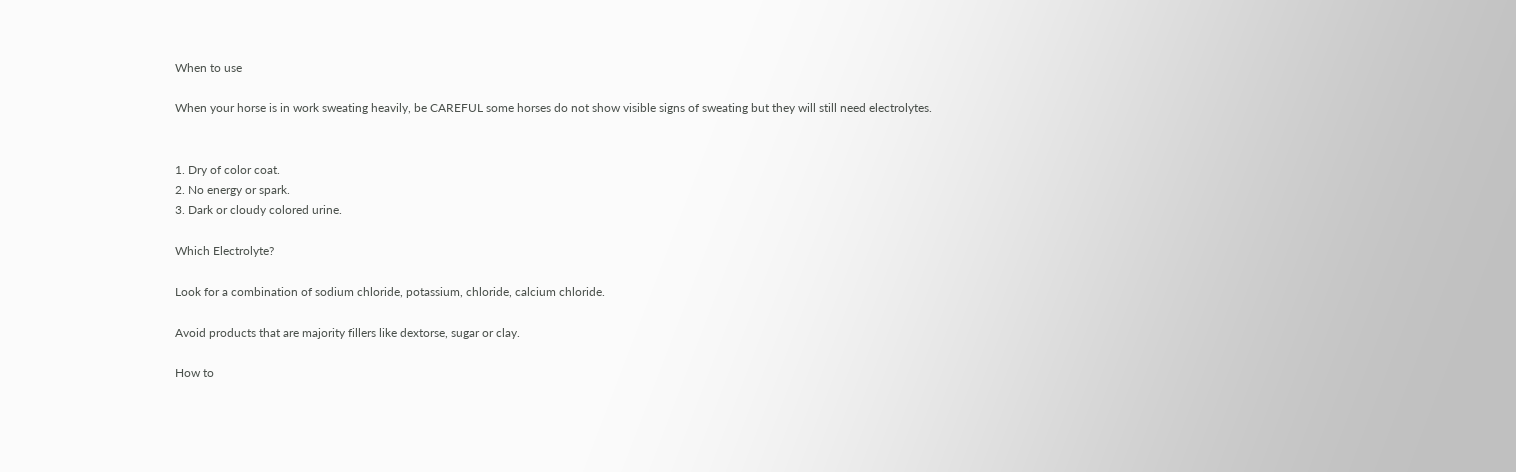When to use

When your horse is in work sweating heavily, be CAREFUL some horses do not show visible signs of sweating but they will still need electrolytes.


1. Dry of color coat.
2. No energy or spark.
3. Dark or cloudy colored urine.

Which Electrolyte?

Look for a combination of sodium chloride, potassium, chloride, calcium chloride.

Avoid products that are majority fillers like dextorse, sugar or clay.

How to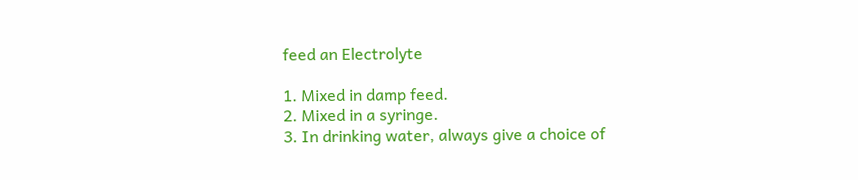feed an Electrolyte

1. Mixed in damp feed.
2. Mixed in a syringe.
3. In drinking water, always give a choice of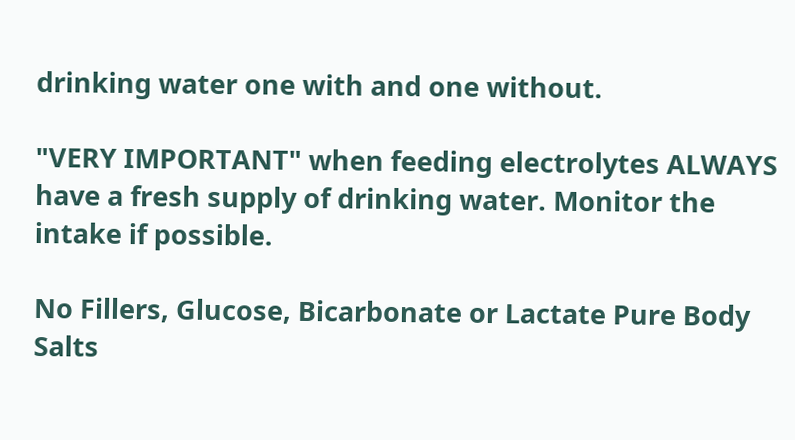drinking water one with and one without.

"VERY IMPORTANT" when feeding electrolytes ALWAYS have a fresh supply of drinking water. Monitor the intake if possible.

No Fillers, Glucose, Bicarbonate or Lactate Pure Body Salts